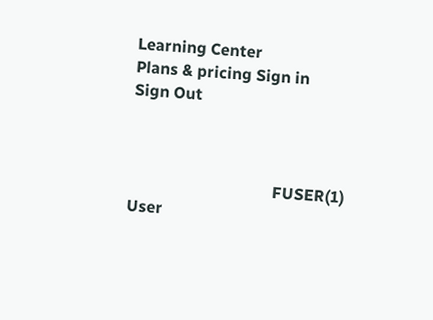Learning Center
Plans & pricing Sign in
Sign Out



                                    FUSER(1)                                           User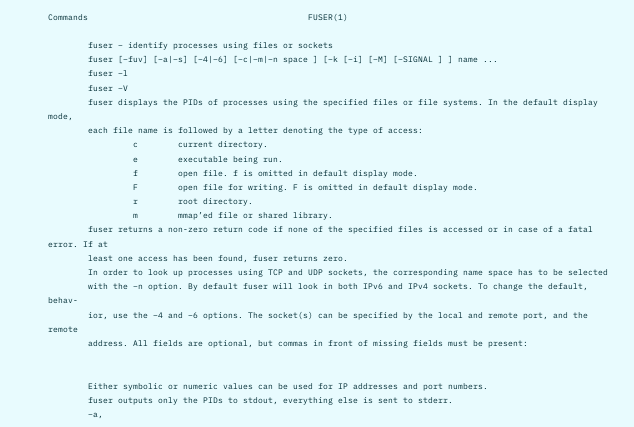Commands                                            FUSER(1)

        fuser − identify processes using files or sockets
        fuser [−fuv] [−a|−s] [−4|−6] [−c|−m|−n space ] [−k [−i] [−M] [−SIGNAL ] ] name ...
        fuser −l
        fuser −V
        fuser displays the PIDs of processes using the specified files or file systems. In the default display mode,
        each file name is followed by a letter denoting the type of access:
                 c        current directory.
                 e        executable being run.
                 f        open file. f is omitted in default display mode.
                 F        open file for writing. F is omitted in default display mode.
                 r        root directory.
                 m        mmap’ed file or shared library.
        fuser returns a non-zero return code if none of the specified files is accessed or in case of a fatal error. If at
        least one access has been found, fuser returns zero.
        In order to look up processes using TCP and UDP sockets, the corresponding name space has to be selected
        with the −n option. By default fuser will look in both IPv6 and IPv4 sockets. To change the default, behav-
        ior, use the −4 and −6 options. The socket(s) can be specified by the local and remote port, and the remote
        address. All fields are optional, but commas in front of missing fields must be present:


        Either symbolic or numeric values can be used for IP addresses and port numbers.
        fuser outputs only the PIDs to stdout, everything else is sent to stderr.
        −a,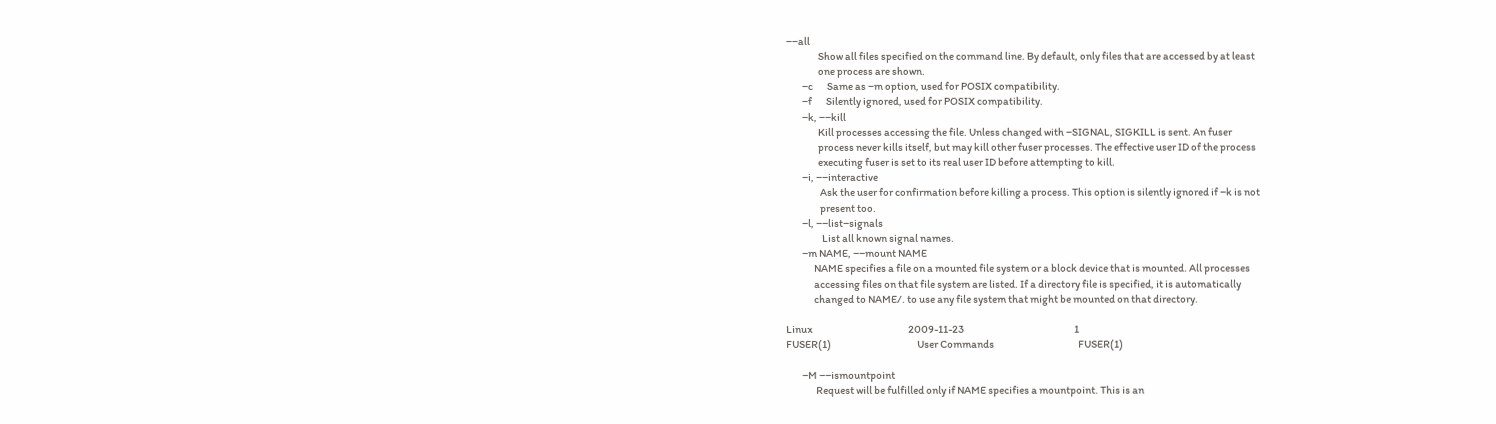−−all
                Show all files specified on the command line. By default, only files that are accessed by at least
                one process are shown.
        −c       Same as −m option, used for POSIX compatibility.
        −f       Silently ignored, used for POSIX compatibility.
        −k, −−kill
                Kill processes accessing the file. Unless changed with −SIGNAL, SIGKILL is sent. An fuser
                process never kills itself, but may kill other fuser processes. The effective user ID of the process
                executing fuser is set to its real user ID before attempting to kill.
        −i, −−interactive
                 Ask the user for confirmation before killing a process. This option is silently ignored if −k is not
                 present too.
        −l, −−list−signals
                  List all known signal names.
        −m NAME, −−mount NAME
              NAME specifies a file on a mounted file system or a block device that is mounted. All processes
              accessing files on that file system are listed. If a directory file is specified, it is automatically
              changed to NAME/. to use any file system that might be mounted on that directory.

Linux                                                2009-11-23                                                       1
FUSER(1)                                           User Commands                                          FUSER(1)

        −M −−ismountpoint
               Request will be fulfilled only if NAME specifies a mountpoint. This is an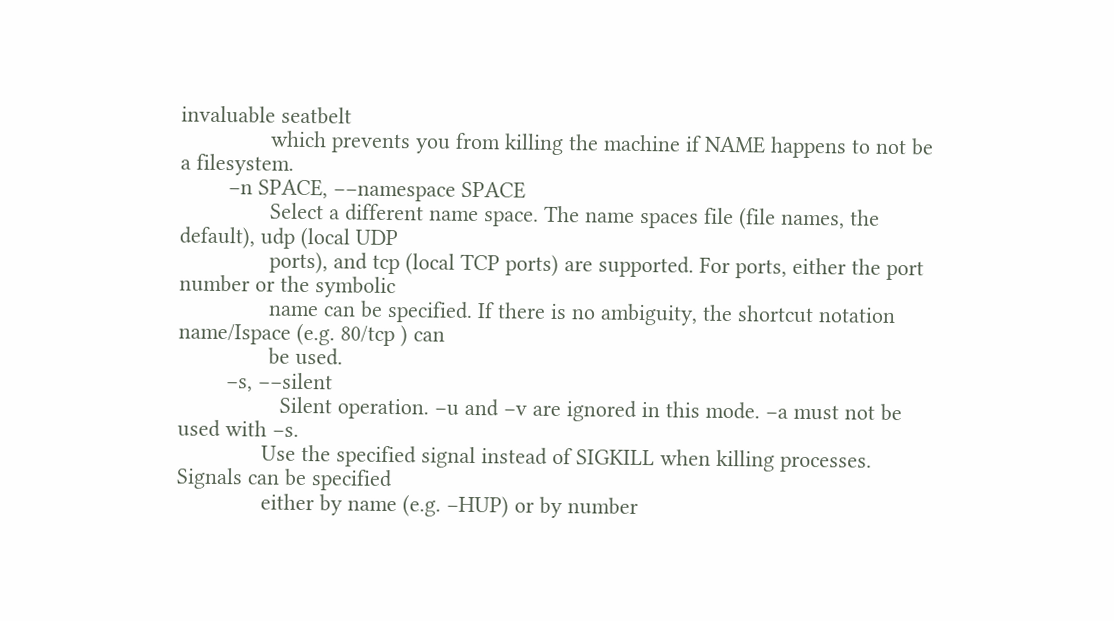invaluable seatbelt
               which prevents you from killing the machine if NAME happens to not be a filesystem.
        −n SPACE, −−namespace SPACE
               Select a different name space. The name spaces file (file names, the default), udp (local UDP
               ports), and tcp (local TCP ports) are supported. For ports, either the port number or the symbolic
               name can be specified. If there is no ambiguity, the shortcut notation name/Ispace (e.g. 80/tcp ) can
               be used.
        −s, −−silent
                 Silent operation. −u and −v are ignored in this mode. −a must not be used with −s.
              Use the specified signal instead of SIGKILL when killing processes. Signals can be specified
              either by name (e.g. −HUP) or by number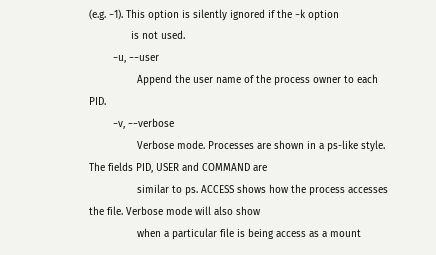(e.g. −1). This option is silently ignored if the −k option
              is not used.
        −u, −−user
                Append the user name of the process owner to each PID.
        −v, −−verbose
                Verbose mode. Processes are shown in a ps-like style. The fields PID, USER and COMMAND are
                similar to ps. ACCESS shows how the process accesses the file. Verbose mode will also show
                when a particular file is being access as a mount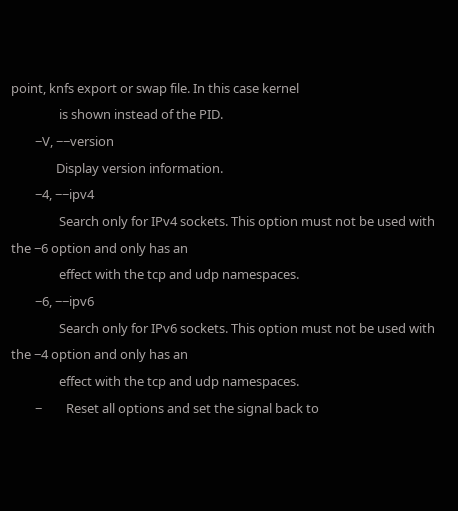point, knfs export or swap file. In this case kernel
                is shown instead of the PID.
        −V, −−version
               Display version information.
        −4, −−ipv4
                Search only for IPv4 sockets. This option must not be used with the −6 option and only has an
                effect with the tcp and udp namespaces.
        −6, −−ipv6
                Search only for IPv6 sockets. This option must not be used with the −4 option and only has an
                effect with the tcp and udp namespaces.
        −        Reset all options and set the signal back to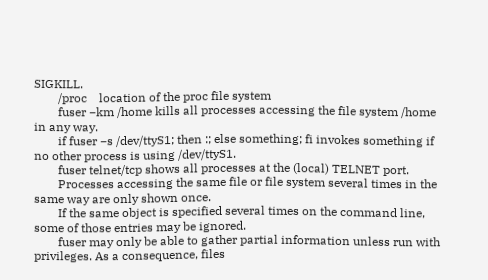SIGKILL.
        /proc    location of the proc file system
        fuser −km /home kills all processes accessing the file system /home in any way.
        if fuser −s /dev/ttyS1; then :; else something; fi invokes something if no other process is using /dev/ttyS1.
        fuser telnet/tcp shows all processes at the (local) TELNET port.
        Processes accessing the same file or file system several times in the same way are only shown once.
        If the same object is specified several times on the command line, some of those entries may be ignored.
        fuser may only be able to gather partial information unless run with privileges. As a consequence, files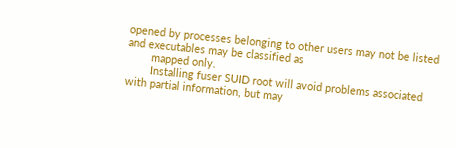opened by processes belonging to other users may not be listed and executables may be classified as
        mapped only.
        Installing fuser SUID root will avoid problems associated with partial information, but may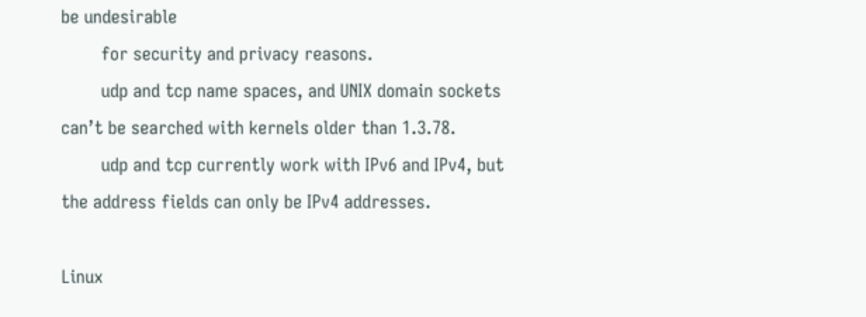be undesirable
        for security and privacy reasons.
        udp and tcp name spaces, and UNIX domain sockets can’t be searched with kernels older than 1.3.78.
        udp and tcp currently work with IPv6 and IPv4, but the address fields can only be IPv4 addresses.

Linux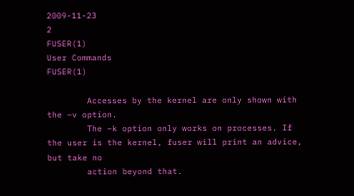2009-11-23                                                         2
FUSER(1)                                              User Commands                                       FUSER(1)

        Accesses by the kernel are only shown with the −v option.
        The −k option only works on processes. If the user is the kernel, fuser will print an advice, but take no
        action beyond that.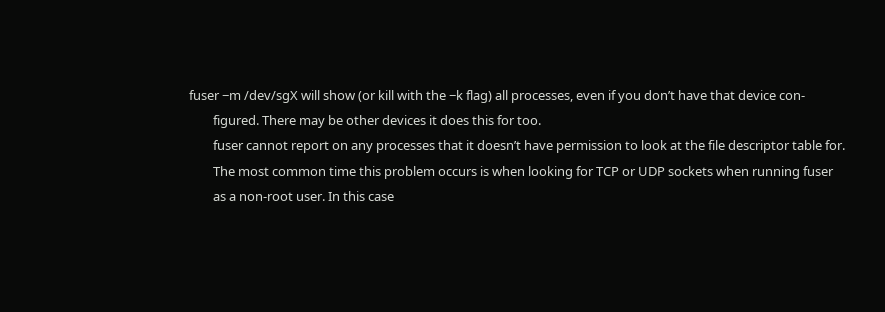fuser −m /dev/sgX will show (or kill with the −k flag) all processes, even if you don’t have that device con-
        figured. There may be other devices it does this for too.
        fuser cannot report on any processes that it doesn’t have permission to look at the file descriptor table for.
        The most common time this problem occurs is when looking for TCP or UDP sockets when running fuser
        as a non-root user. In this case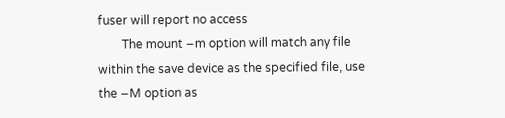fuser will report no access
        The mount −m option will match any file within the save device as the specified file, use the −M option as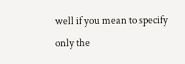well if you mean to specify only the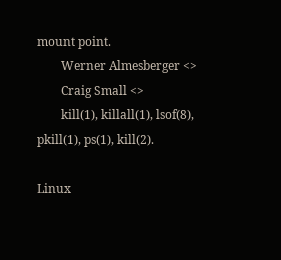mount point.
        Werner Almesberger <>
        Craig Small <>
        kill(1), killall(1), lsof(8), pkill(1), ps(1), kill(2).

Linux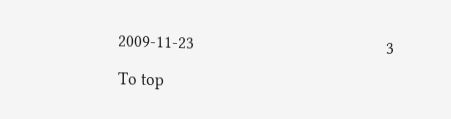2009-11-23                                                3

To top